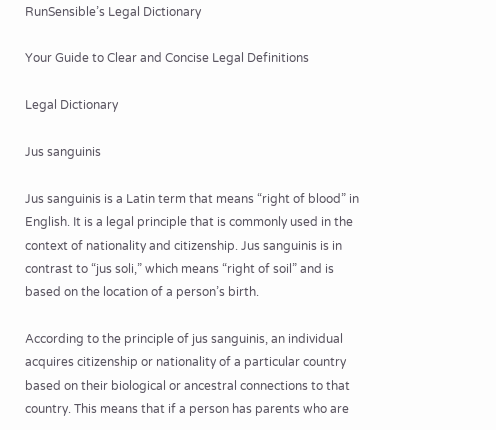RunSensible’s Legal Dictionary

Your Guide to Clear and Concise Legal Definitions

Legal Dictionary

Jus sanguinis

Jus sanguinis is a Latin term that means “right of blood” in English. It is a legal principle that is commonly used in the context of nationality and citizenship. Jus sanguinis is in contrast to “jus soli,” which means “right of soil” and is based on the location of a person’s birth.

According to the principle of jus sanguinis, an individual acquires citizenship or nationality of a particular country based on their biological or ancestral connections to that country. This means that if a person has parents who are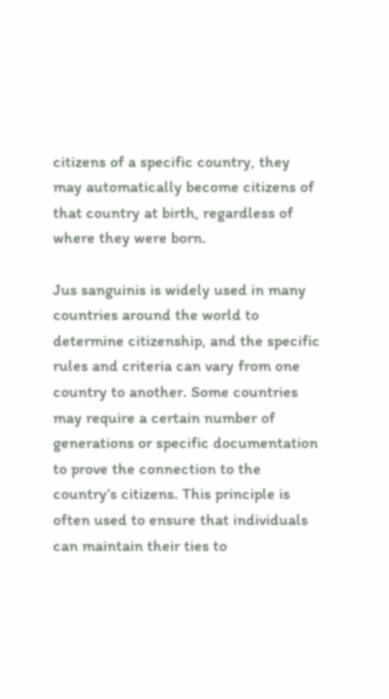citizens of a specific country, they may automatically become citizens of that country at birth, regardless of where they were born.

Jus sanguinis is widely used in many countries around the world to determine citizenship, and the specific rules and criteria can vary from one country to another. Some countries may require a certain number of generations or specific documentation to prove the connection to the country’s citizens. This principle is often used to ensure that individuals can maintain their ties to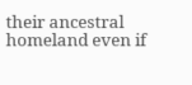their ancestral homeland even if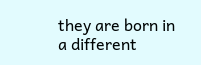they are born in a different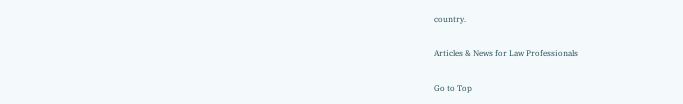country.

Articles & News for Law Professionals

Go to Top